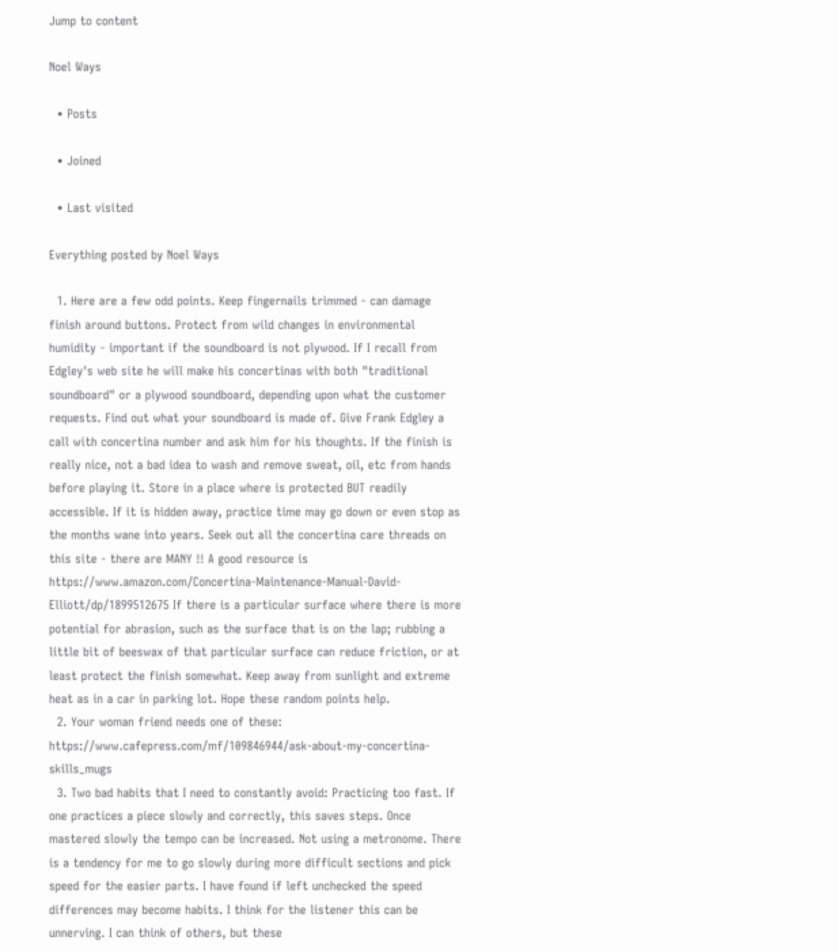Jump to content

Noel Ways

  • Posts

  • Joined

  • Last visited

Everything posted by Noel Ways

  1. Here are a few odd points. Keep fingernails trimmed - can damage finish around buttons. Protect from wild changes in environmental humidity - important if the soundboard is not plywood. If I recall from Edgley's web site he will make his concertinas with both "traditional soundboard" or a plywood soundboard, depending upon what the customer requests. Find out what your soundboard is made of. Give Frank Edgley a call with concertina number and ask him for his thoughts. If the finish is really nice, not a bad idea to wash and remove sweat, oil, etc from hands before playing it. Store in a place where is protected BUT readily accessible. If it is hidden away, practice time may go down or even stop as the months wane into years. Seek out all the concertina care threads on this site - there are MANY !! A good resource is https://www.amazon.com/Concertina-Maintenance-Manual-David-Elliott/dp/1899512675 If there is a particular surface where there is more potential for abrasion, such as the surface that is on the lap; rubbing a little bit of beeswax of that particular surface can reduce friction, or at least protect the finish somewhat. Keep away from sunlight and extreme heat as in a car in parking lot. Hope these random points help.
  2. Your woman friend needs one of these: https://www.cafepress.com/mf/109846944/ask-about-my-concertina-skills_mugs
  3. Two bad habits that I need to constantly avoid: Practicing too fast. If one practices a piece slowly and correctly, this saves steps. Once mastered slowly the tempo can be increased. Not using a metronome. There is a tendency for me to go slowly during more difficult sections and pick speed for the easier parts. I have found if left unchecked the speed differences may become habits. I think for the listener this can be unnerving. I can think of others, but these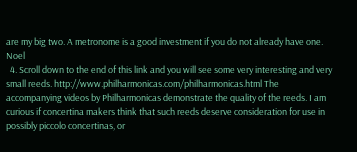are my big two. A metronome is a good investment if you do not already have one. Noel
  4. Scroll down to the end of this link and you will see some very interesting and very small reeds. http://www.philharmonicas.com/philharmonicas.html The accompanying videos by Philharmonicas demonstrate the quality of the reeds. I am curious if concertina makers think that such reeds deserve consideration for use in possibly piccolo concertinas, or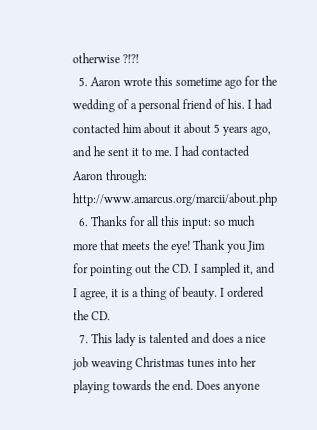otherwise ?!?!
  5. Aaron wrote this sometime ago for the wedding of a personal friend of his. I had contacted him about it about 5 years ago, and he sent it to me. I had contacted Aaron through: http://www.amarcus.org/marcii/about.php
  6. Thanks for all this input: so much more that meets the eye! Thank you Jim for pointing out the CD. I sampled it, and I agree, it is a thing of beauty. I ordered the CD.
  7. This lady is talented and does a nice job weaving Christmas tunes into her playing towards the end. Does anyone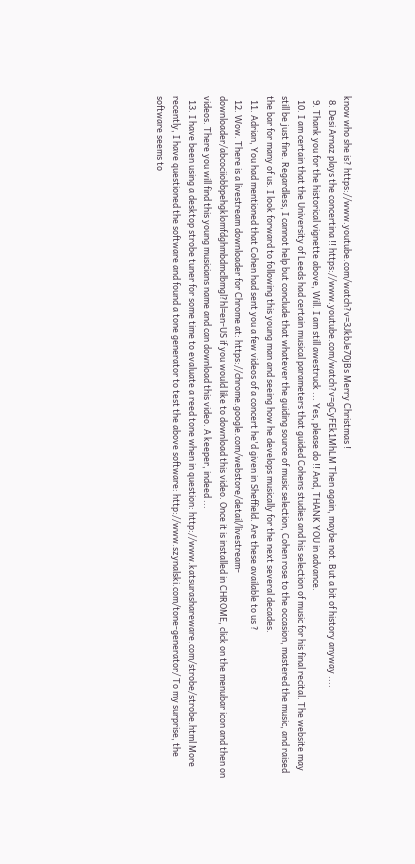know who she is? https://www.youtube.com/watch?v=3JkbJe70jBs Merry Christmas !
  8. Desi Arnaz plays the concertina !! https://www.youtube.com/watch?v=gCyFEk1MhLM Then again, maybe not. But a bit of history anyway ....
  9. Thank you for the historical vignette above, Will. I am still awestruck ... Yes, please do !! And, THANK YOU in advance.
  10. I am certain that the University of Leeds had certain musical parameters that guided Cohens studies and his selection of music for his final recital. The website may still be just fine. Regardless, I cannot help but conclude that whatever the guiding source of music selection, Cohen rose to the occasion, mastered the music, and raised the bar for many of us. I look forward to following this young man and seeing how he develops musically for the next several decades.
  11. Adrian, You had mentioned that Cohen had sent you a few videos of a concert he'd given in Sheffield. Are these available to us ?
  12. Wow. There is a livestream downloader for Chrome at: https://chrome.google.com/webstore/detail/livestream-downloader/abcociiobbpehgklomfdghmbdmclbmgl?hl=en-US if you would like to download this video. Once it is installed in CHROME, click on the menubar icon and then on videos. There you will find this young musicians name and can download this video. A keeper, indeed ...
  13. I have been using a desktop strobe tuner for some time to evaluate a reed tone when in question: http://www.katsurashareware.com/strobe/strobe.html More recently, I have questioned the software and found a tone generator to test the above software: http://www.szynalski.com/tone-generator/ To my surprise, the software seems to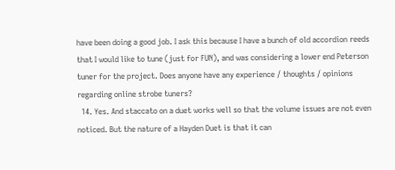have been doing a good job. I ask this because I have a bunch of old accordion reeds that I would like to tune (just for FUN), and was considering a lower end Peterson tuner for the project. Does anyone have any experience / thoughts / opinions regarding online strobe tuners?
  14. Yes. And staccato on a duet works well so that the volume issues are not even noticed. But the nature of a Hayden Duet is that it can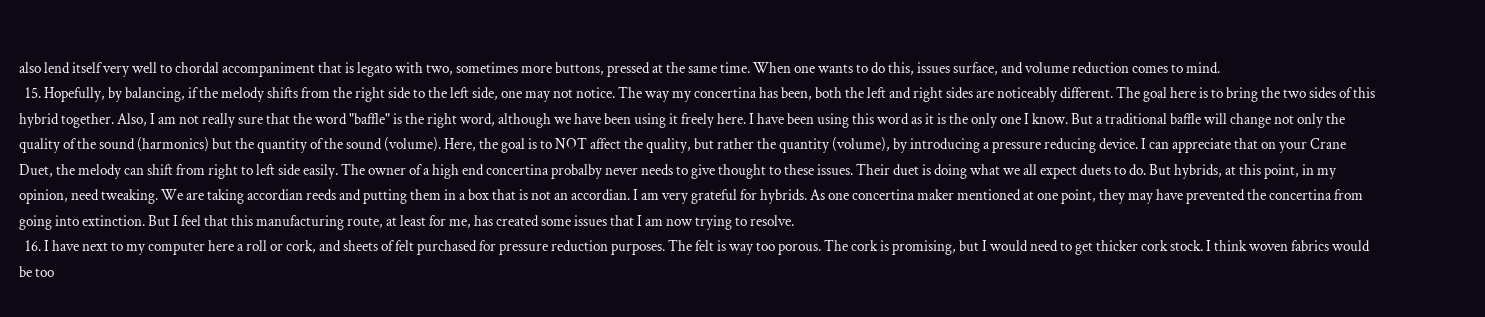also lend itself very well to chordal accompaniment that is legato with two, sometimes more buttons, pressed at the same time. When one wants to do this, issues surface, and volume reduction comes to mind.
  15. Hopefully, by balancing, if the melody shifts from the right side to the left side, one may not notice. The way my concertina has been, both the left and right sides are noticeably different. The goal here is to bring the two sides of this hybrid together. Also, I am not really sure that the word "baffle" is the right word, although we have been using it freely here. I have been using this word as it is the only one I know. But a traditional baffle will change not only the quality of the sound (harmonics) but the quantity of the sound (volume). Here, the goal is to NOT affect the quality, but rather the quantity (volume), by introducing a pressure reducing device. I can appreciate that on your Crane Duet, the melody can shift from right to left side easily. The owner of a high end concertina probalby never needs to give thought to these issues. Their duet is doing what we all expect duets to do. But hybrids, at this point, in my opinion, need tweaking. We are taking accordian reeds and putting them in a box that is not an accordian. I am very grateful for hybrids. As one concertina maker mentioned at one point, they may have prevented the concertina from going into extinction. But I feel that this manufacturing route, at least for me, has created some issues that I am now trying to resolve.
  16. I have next to my computer here a roll or cork, and sheets of felt purchased for pressure reduction purposes. The felt is way too porous. The cork is promising, but I would need to get thicker cork stock. I think woven fabrics would be too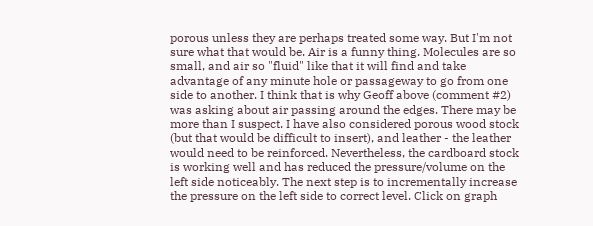porous unless they are perhaps treated some way. But I'm not sure what that would be. Air is a funny thing. Molecules are so small, and air so "fluid" like that it will find and take advantage of any minute hole or passageway to go from one side to another. I think that is why Geoff above (comment #2) was asking about air passing around the edges. There may be more than I suspect. I have also considered porous wood stock (but that would be difficult to insert), and leather - the leather would need to be reinforced. Nevertheless, the cardboard stock is working well and has reduced the pressure/volume on the left side noticeably. The next step is to incrementally increase the pressure on the left side to correct level. Click on graph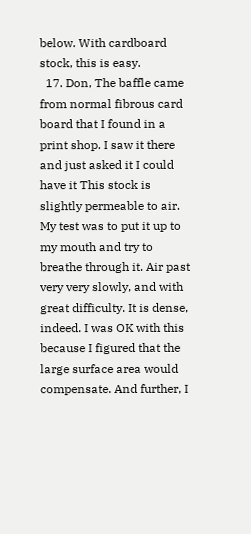below. With cardboard stock, this is easy.
  17. Don, The baffle came from normal fibrous card board that I found in a print shop. I saw it there and just asked it I could have it This stock is slightly permeable to air. My test was to put it up to my mouth and try to breathe through it. Air past very very slowly, and with great difficulty. It is dense, indeed. I was OK with this because I figured that the large surface area would compensate. And further, I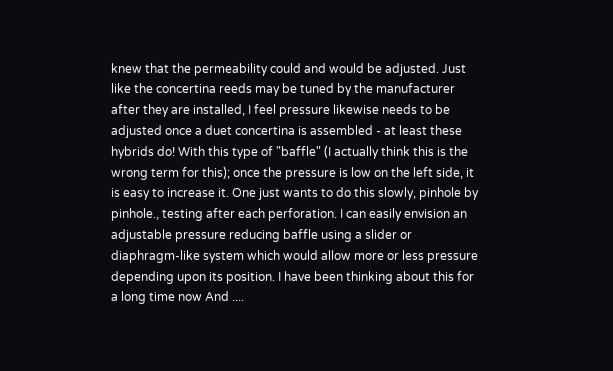knew that the permeability could and would be adjusted. Just like the concertina reeds may be tuned by the manufacturer after they are installed, I feel pressure likewise needs to be adjusted once a duet concertina is assembled - at least these hybrids do! With this type of "baffle" (I actually think this is the wrong term for this); once the pressure is low on the left side, it is easy to increase it. One just wants to do this slowly, pinhole by pinhole., testing after each perforation. I can easily envision an adjustable pressure reducing baffle using a slider or diaphragm-like system which would allow more or less pressure depending upon its position. I have been thinking about this for a long time now And ....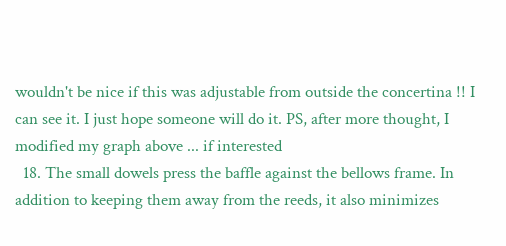wouldn't be nice if this was adjustable from outside the concertina !! I can see it. I just hope someone will do it. PS, after more thought, I modified my graph above ... if interested
  18. The small dowels press the baffle against the bellows frame. In addition to keeping them away from the reeds, it also minimizes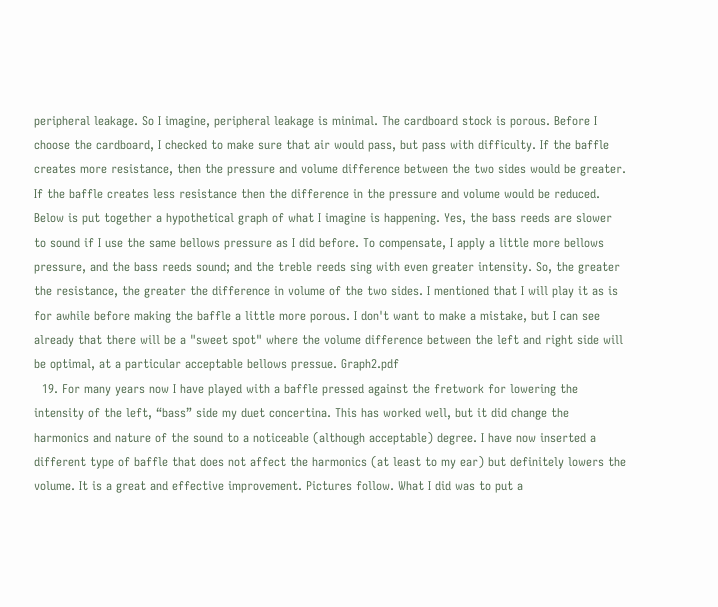peripheral leakage. So I imagine, peripheral leakage is minimal. The cardboard stock is porous. Before I choose the cardboard, I checked to make sure that air would pass, but pass with difficulty. If the baffle creates more resistance, then the pressure and volume difference between the two sides would be greater. If the baffle creates less resistance then the difference in the pressure and volume would be reduced. Below is put together a hypothetical graph of what I imagine is happening. Yes, the bass reeds are slower to sound if I use the same bellows pressure as I did before. To compensate, I apply a little more bellows pressure, and the bass reeds sound; and the treble reeds sing with even greater intensity. So, the greater the resistance, the greater the difference in volume of the two sides. I mentioned that I will play it as is for awhile before making the baffle a little more porous. I don't want to make a mistake, but I can see already that there will be a "sweet spot" where the volume difference between the left and right side will be optimal, at a particular acceptable bellows pressue. Graph2.pdf
  19. For many years now I have played with a baffle pressed against the fretwork for lowering the intensity of the left, “bass” side my duet concertina. This has worked well, but it did change the harmonics and nature of the sound to a noticeable (although acceptable) degree. I have now inserted a different type of baffle that does not affect the harmonics (at least to my ear) but definitely lowers the volume. It is a great and effective improvement. Pictures follow. What I did was to put a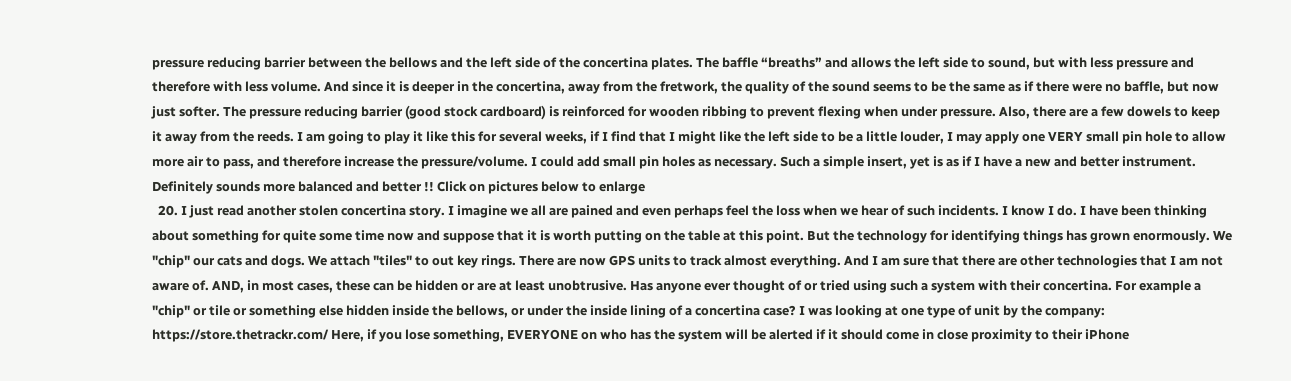pressure reducing barrier between the bellows and the left side of the concertina plates. The baffle “breaths” and allows the left side to sound, but with less pressure and therefore with less volume. And since it is deeper in the concertina, away from the fretwork, the quality of the sound seems to be the same as if there were no baffle, but now just softer. The pressure reducing barrier (good stock cardboard) is reinforced for wooden ribbing to prevent flexing when under pressure. Also, there are a few dowels to keep it away from the reeds. I am going to play it like this for several weeks, if I find that I might like the left side to be a little louder, I may apply one VERY small pin hole to allow more air to pass, and therefore increase the pressure/volume. I could add small pin holes as necessary. Such a simple insert, yet is as if I have a new and better instrument. Definitely sounds more balanced and better !! Click on pictures below to enlarge
  20. I just read another stolen concertina story. I imagine we all are pained and even perhaps feel the loss when we hear of such incidents. I know I do. I have been thinking about something for quite some time now and suppose that it is worth putting on the table at this point. But the technology for identifying things has grown enormously. We "chip" our cats and dogs. We attach "tiles" to out key rings. There are now GPS units to track almost everything. And I am sure that there are other technologies that I am not aware of. AND, in most cases, these can be hidden or are at least unobtrusive. Has anyone ever thought of or tried using such a system with their concertina. For example a "chip" or tile or something else hidden inside the bellows, or under the inside lining of a concertina case? I was looking at one type of unit by the company: https://store.thetrackr.com/ Here, if you lose something, EVERYONE on who has the system will be alerted if it should come in close proximity to their iPhone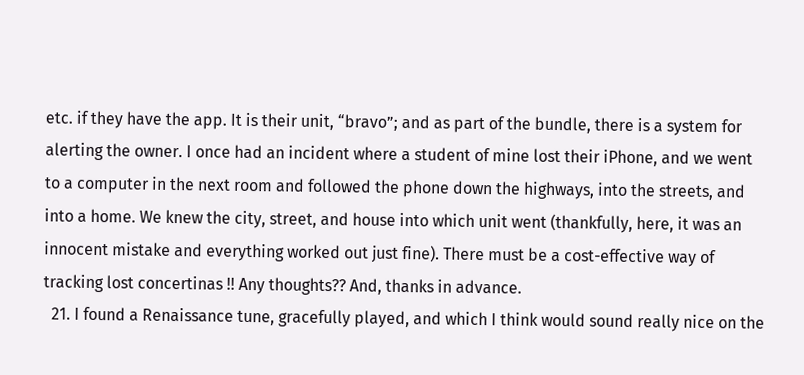etc. if they have the app. It is their unit, “bravo”; and as part of the bundle, there is a system for alerting the owner. I once had an incident where a student of mine lost their iPhone, and we went to a computer in the next room and followed the phone down the highways, into the streets, and into a home. We knew the city, street, and house into which unit went (thankfully, here, it was an innocent mistake and everything worked out just fine). There must be a cost-effective way of tracking lost concertinas !! Any thoughts?? And, thanks in advance.
  21. I found a Renaissance tune, gracefully played, and which I think would sound really nice on the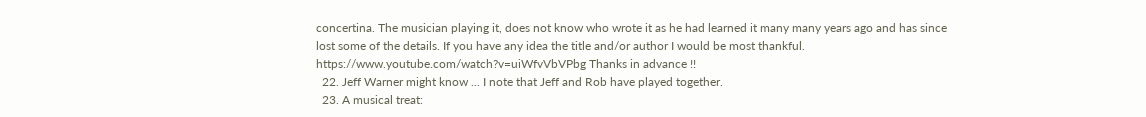concertina. The musician playing it, does not know who wrote it as he had learned it many many years ago and has since lost some of the details. If you have any idea the title and/or author I would be most thankful. https://www.youtube.com/watch?v=uiWfvVbVPbg Thanks in advance !!
  22. Jeff Warner might know ... I note that Jeff and Rob have played together.
  23. A musical treat: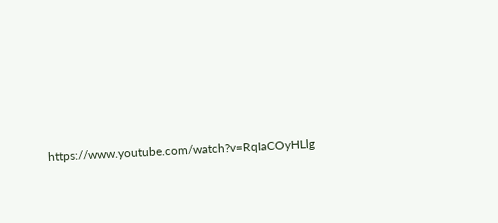https://www.youtube.com/watch?v=RqIaCOyHLlg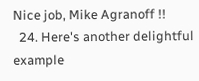Nice job, Mike Agranoff !!
  24. Here's another delightful example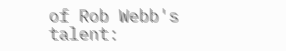of Rob Webb's talent: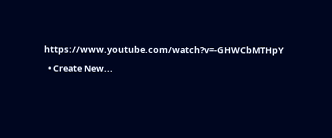https://www.youtube.com/watch?v=-GHWCbMTHpY
  • Create New...